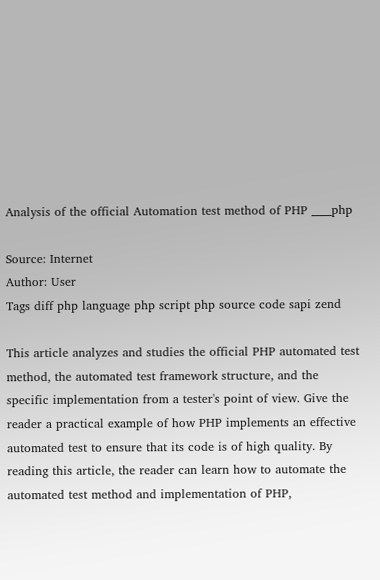Analysis of the official Automation test method of PHP ____php

Source: Internet
Author: User
Tags diff php language php script php source code sapi zend

This article analyzes and studies the official PHP automated test method, the automated test framework structure, and the specific implementation from a tester's point of view. Give the reader a practical example of how PHP implements an effective automated test to ensure that its code is of high quality. By reading this article, the reader can learn how to automate the automated test method and implementation of PHP,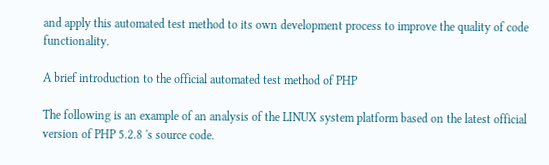and apply this automated test method to its own development process to improve the quality of code functionality.

A brief introduction to the official automated test method of PHP

The following is an example of an analysis of the LINUX system platform based on the latest official version of PHP 5.2.8 's source code.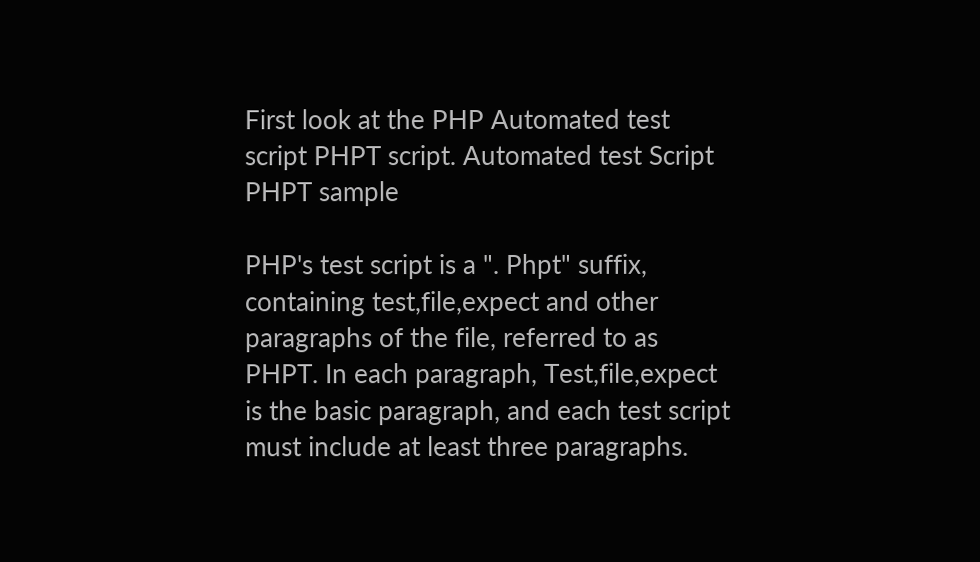First look at the PHP Automated test script PHPT script. Automated test Script PHPT sample

PHP's test script is a ". Phpt" suffix, containing test,file,expect and other paragraphs of the file, referred to as PHPT. In each paragraph, Test,file,expect is the basic paragraph, and each test script must include at least three paragraphs.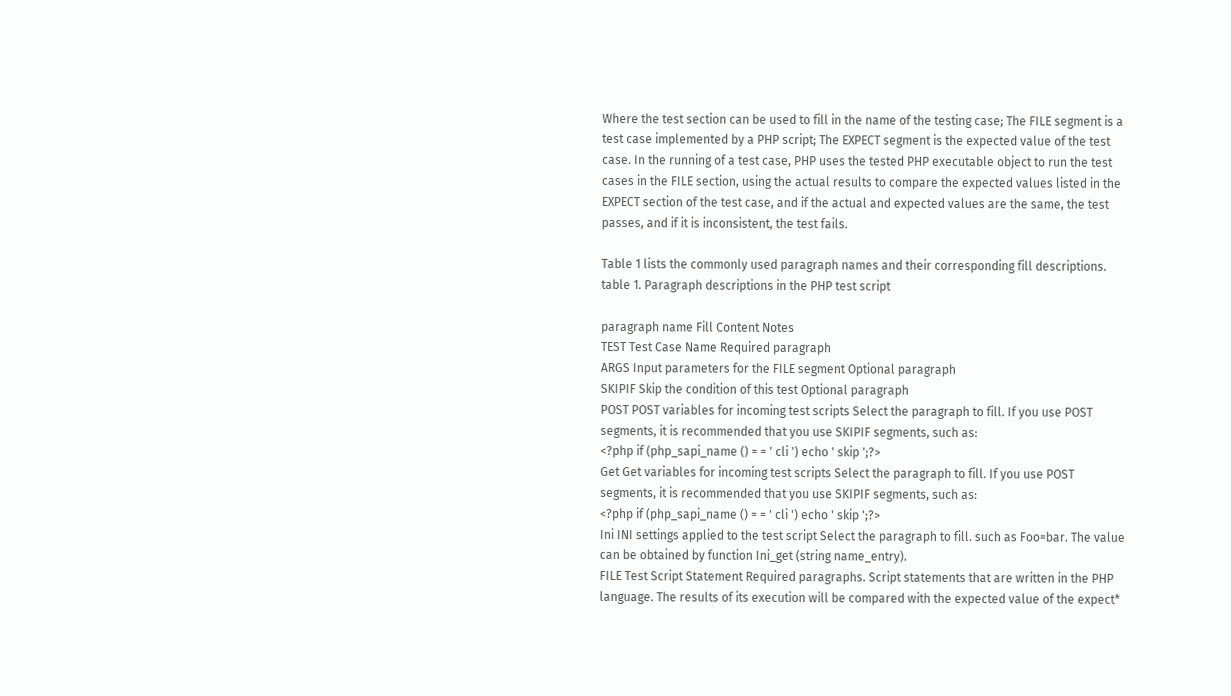Where the test section can be used to fill in the name of the testing case; The FILE segment is a test case implemented by a PHP script; The EXPECT segment is the expected value of the test case. In the running of a test case, PHP uses the tested PHP executable object to run the test cases in the FILE section, using the actual results to compare the expected values listed in the EXPECT section of the test case, and if the actual and expected values are the same, the test passes, and if it is inconsistent, the test fails.

Table 1 lists the commonly used paragraph names and their corresponding fill descriptions. table 1. Paragraph descriptions in the PHP test script

paragraph name Fill Content Notes
TEST Test Case Name Required paragraph
ARGS Input parameters for the FILE segment Optional paragraph
SKIPIF Skip the condition of this test Optional paragraph
POST POST variables for incoming test scripts Select the paragraph to fill. If you use POST segments, it is recommended that you use SKIPIF segments, such as:
<?php if (php_sapi_name () = = ' cli ') echo ' skip ';?>
Get Get variables for incoming test scripts Select the paragraph to fill. If you use POST segments, it is recommended that you use SKIPIF segments, such as:
<?php if (php_sapi_name () = = ' cli ') echo ' skip ';?>
Ini INI settings applied to the test script Select the paragraph to fill. such as Foo=bar. The value can be obtained by function Ini_get (string name_entry).
FILE Test Script Statement Required paragraphs. Script statements that are written in the PHP language. The results of its execution will be compared with the expected value of the expect*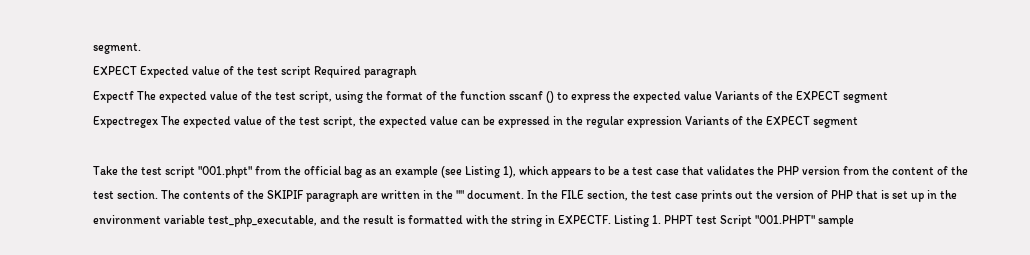segment.
EXPECT Expected value of the test script Required paragraph
Expectf The expected value of the test script, using the format of the function sscanf () to express the expected value Variants of the EXPECT segment
Expectregex The expected value of the test script, the expected value can be expressed in the regular expression Variants of the EXPECT segment

Take the test script "001.phpt" from the official bag as an example (see Listing 1), which appears to be a test case that validates the PHP version from the content of the test section. The contents of the SKIPIF paragraph are written in the "" document. In the FILE section, the test case prints out the version of PHP that is set up in the environment variable test_php_executable, and the result is formatted with the string in EXPECTF. Listing 1. PHPT test Script "001.PHPT" sample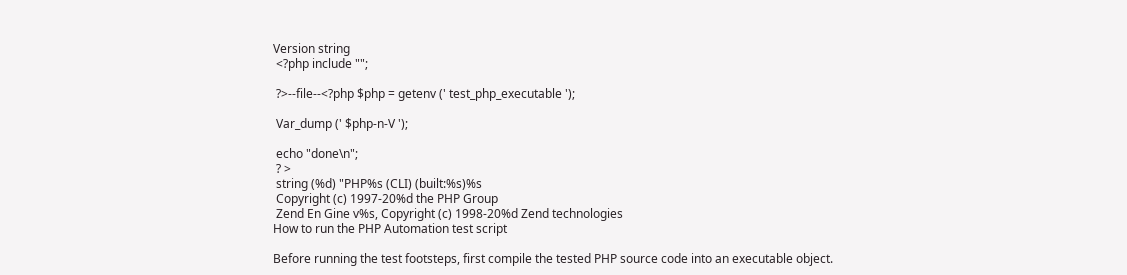Version string
 <?php include "";

 ?>--file--<?php $php = getenv (' test_php_executable ');

 Var_dump (' $php-n-V ');

 echo "done\n";
 ? >
 string (%d) "PHP%s (CLI) (built:%s)%s
 Copyright (c) 1997-20%d the PHP Group
 Zend En Gine v%s, Copyright (c) 1998-20%d Zend technologies
How to run the PHP Automation test script

Before running the test footsteps, first compile the tested PHP source code into an executable object.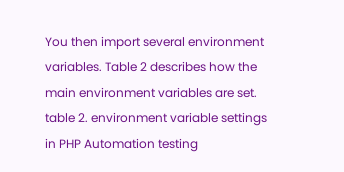You then import several environment variables. Table 2 describes how the main environment variables are set. table 2. environment variable settings in PHP Automation testing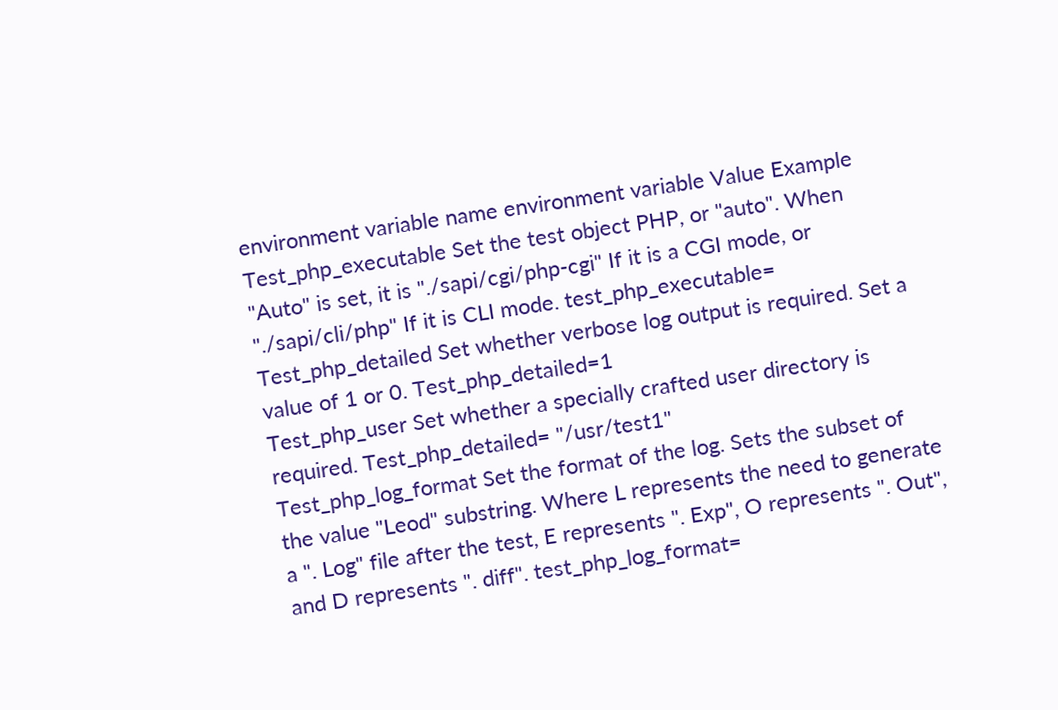environment variable name environment variable Value Example
Test_php_executable Set the test object PHP, or "auto". When "Auto" is set, it is "./sapi/cgi/php-cgi" If it is a CGI mode, or "./sapi/cli/php" If it is CLI mode. test_php_executable=
Test_php_detailed Set whether verbose log output is required. Set a value of 1 or 0. Test_php_detailed=1
Test_php_user Set whether a specially crafted user directory is required. Test_php_detailed= "/usr/test1"
Test_php_log_format Set the format of the log. Sets the subset of the value "Leod" substring. Where L represents the need to generate a ". Log" file after the test, E represents ". Exp", O represents ". Out", and D represents ". diff". test_php_log_format=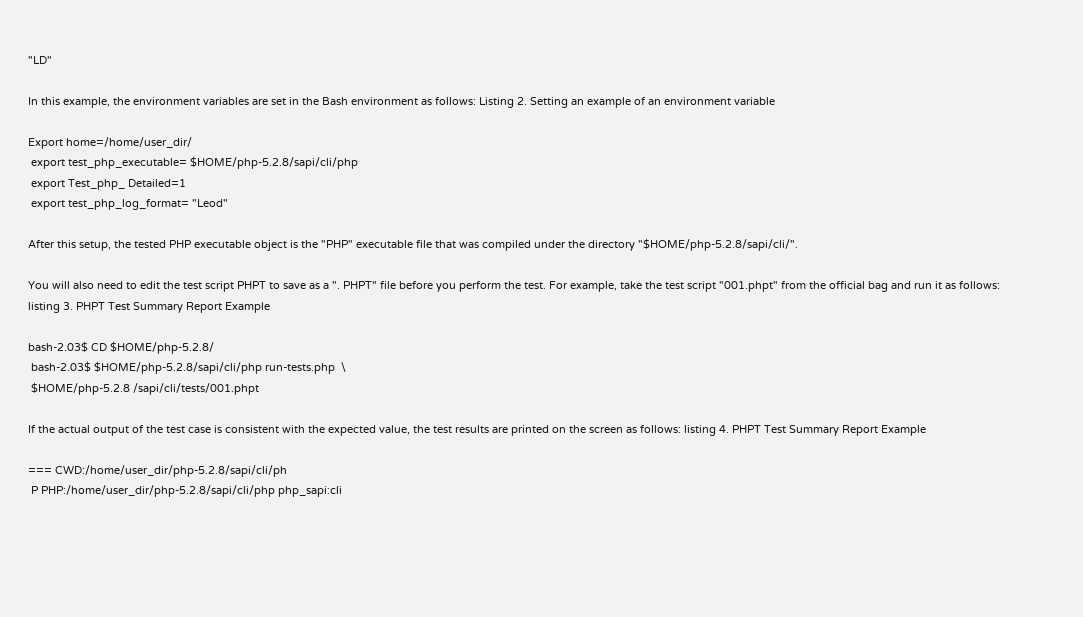"LD"

In this example, the environment variables are set in the Bash environment as follows: Listing 2. Setting an example of an environment variable

Export home=/home/user_dir/
 export test_php_executable= $HOME/php-5.2.8/sapi/cli/php
 export Test_php_ Detailed=1
 export test_php_log_format= "Leod"

After this setup, the tested PHP executable object is the "PHP" executable file that was compiled under the directory "$HOME/php-5.2.8/sapi/cli/".

You will also need to edit the test script PHPT to save as a ". PHPT" file before you perform the test. For example, take the test script "001.phpt" from the official bag and run it as follows: listing 3. PHPT Test Summary Report Example

bash-2.03$ CD $HOME/php-5.2.8/
 bash-2.03$ $HOME/php-5.2.8/sapi/cli/php run-tests.php  \
 $HOME/php-5.2.8 /sapi/cli/tests/001.phpt

If the actual output of the test case is consistent with the expected value, the test results are printed on the screen as follows: listing 4. PHPT Test Summary Report Example

=== CWD:/home/user_dir/php-5.2.8/sapi/cli/ph
 P PHP:/home/user_dir/php-5.2.8/sapi/cli/php php_sapi:cli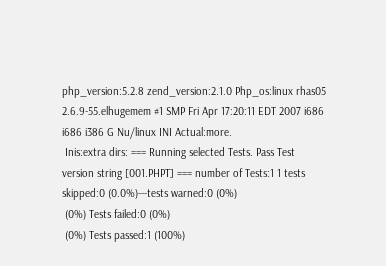php_version:5.2.8 zend_version:2.1.0 Php_os:linux rhas05 2.6.9-55.elhugemem #1 SMP Fri Apr 17:20:11 EDT 2007 i686 i686 i386 G Nu/linux INI Actual:more.
 Inis:extra dirs: === Running selected Tests. Pass Test version string [001.PHPT] === number of Tests:1 1 tests skipped:0 (0.0%)---tests warned:0 (0%)
 (0%) Tests failed:0 (0%)
 (0%) Tests passed:1 (100%)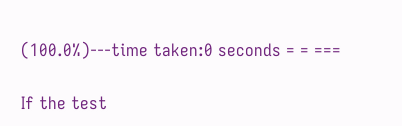(100.0%)---time taken:0 seconds = = ===

If the test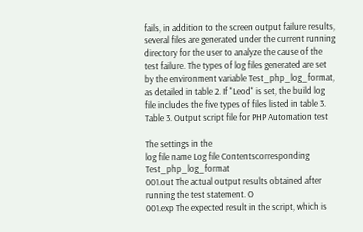fails, in addition to the screen output failure results, several files are generated under the current running directory for the user to analyze the cause of the test failure. The types of log files generated are set by the environment variable Test_php_log_format, as detailed in table 2. If "Leod" is set, the build log file includes the five types of files listed in table 3. Table 3. Output script file for PHP Automation test

The settings in the
log file name Log file Contentscorresponding Test_php_log_format
001.out The actual output results obtained after running the test statement. O
001.exp The expected result in the script, which is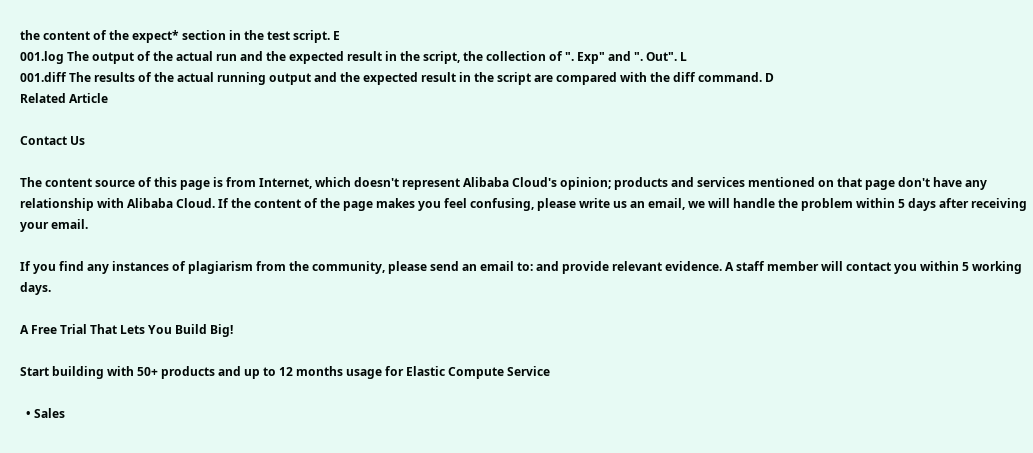the content of the expect* section in the test script. E
001.log The output of the actual run and the expected result in the script, the collection of ". Exp" and ". Out". L
001.diff The results of the actual running output and the expected result in the script are compared with the diff command. D
Related Article

Contact Us

The content source of this page is from Internet, which doesn't represent Alibaba Cloud's opinion; products and services mentioned on that page don't have any relationship with Alibaba Cloud. If the content of the page makes you feel confusing, please write us an email, we will handle the problem within 5 days after receiving your email.

If you find any instances of plagiarism from the community, please send an email to: and provide relevant evidence. A staff member will contact you within 5 working days.

A Free Trial That Lets You Build Big!

Start building with 50+ products and up to 12 months usage for Elastic Compute Service

  • Sales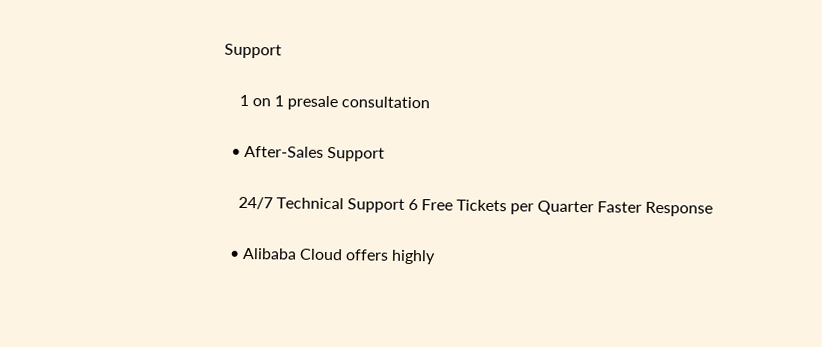Support

    1 on 1 presale consultation

  • After-Sales Support

    24/7 Technical Support 6 Free Tickets per Quarter Faster Response

  • Alibaba Cloud offers highly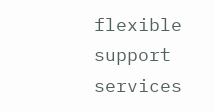flexible support services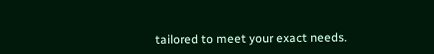tailored to meet your exact needs.